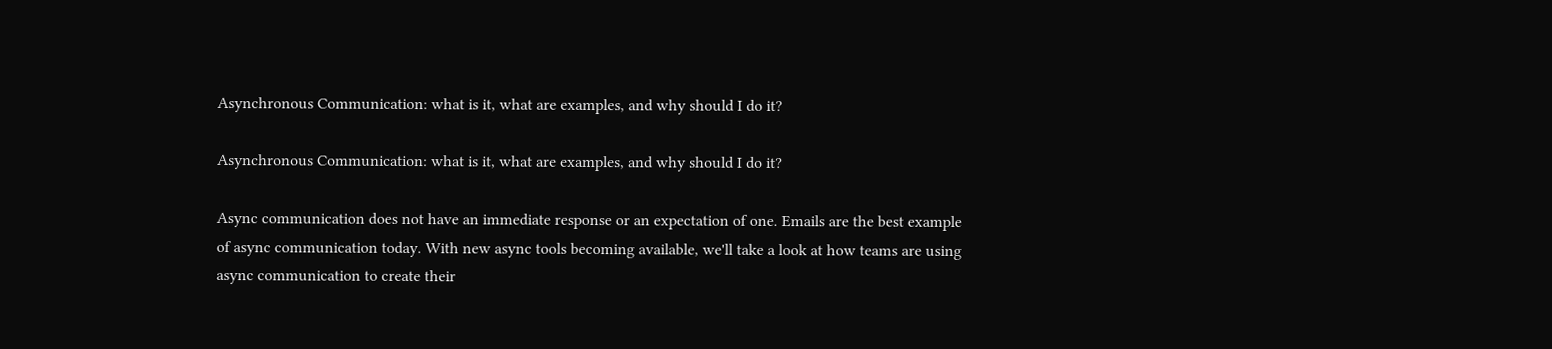Asynchronous Communication: what is it, what are examples, and why should I do it?

Asynchronous Communication: what is it, what are examples, and why should I do it?

Async communication does not have an immediate response or an expectation of one. Emails are the best example of async communication today. With new async tools becoming available, we'll take a look at how teams are using async communication to create their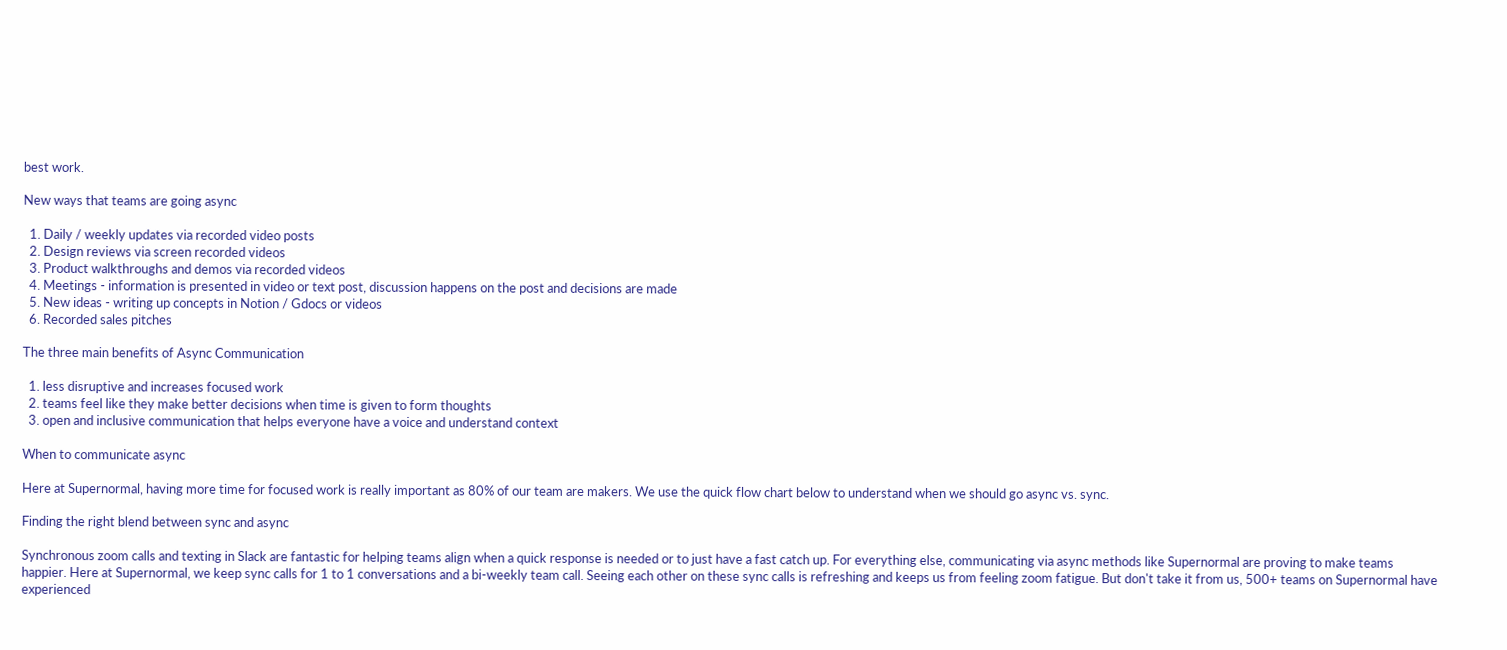best work.

New ways that teams are going async

  1. Daily / weekly updates via recorded video posts
  2. Design reviews via screen recorded videos
  3. Product walkthroughs and demos via recorded videos
  4. Meetings - information is presented in video or text post, discussion happens on the post and decisions are made
  5. New ideas - writing up concepts in Notion / Gdocs or videos
  6. Recorded sales pitches

The three main benefits of Async Communication

  1. less disruptive and increases focused work
  2. teams feel like they make better decisions when time is given to form thoughts
  3. open and inclusive communication that helps everyone have a voice and understand context

When to communicate async

Here at Supernormal, having more time for focused work is really important as 80% of our team are makers. We use the quick flow chart below to understand when we should go async vs. sync.

Finding the right blend between sync and async

Synchronous zoom calls and texting in Slack are fantastic for helping teams align when a quick response is needed or to just have a fast catch up. For everything else, communicating via async methods like Supernormal are proving to make teams happier. Here at Supernormal, we keep sync calls for 1 to 1 conversations and a bi-weekly team call. Seeing each other on these sync calls is refreshing and keeps us from feeling zoom fatigue. But don't take it from us, 500+ teams on Supernormal have experienced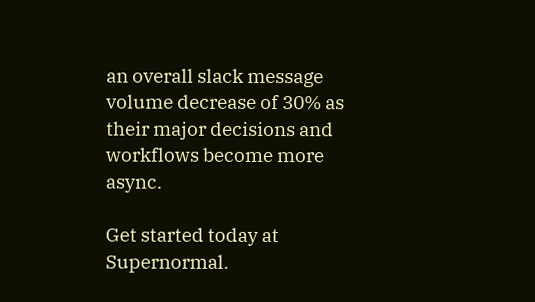an overall slack message volume decrease of 30% as their major decisions and workflows become more async.

Get started today at Supernormal.